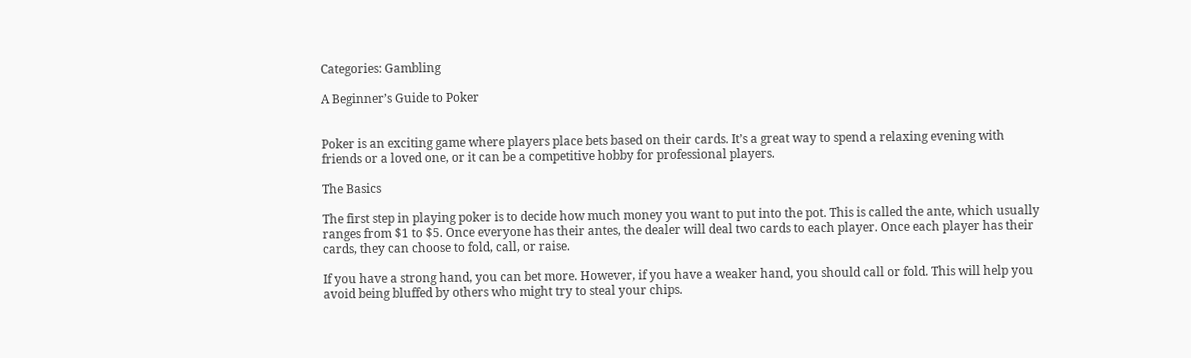Categories: Gambling

A Beginner’s Guide to Poker


Poker is an exciting game where players place bets based on their cards. It’s a great way to spend a relaxing evening with friends or a loved one, or it can be a competitive hobby for professional players.

The Basics

The first step in playing poker is to decide how much money you want to put into the pot. This is called the ante, which usually ranges from $1 to $5. Once everyone has their antes, the dealer will deal two cards to each player. Once each player has their cards, they can choose to fold, call, or raise.

If you have a strong hand, you can bet more. However, if you have a weaker hand, you should call or fold. This will help you avoid being bluffed by others who might try to steal your chips.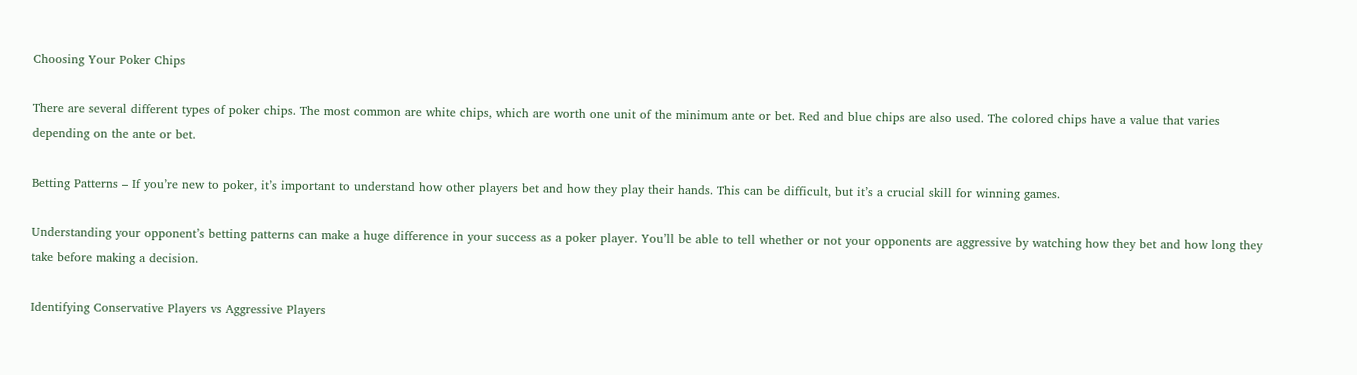Choosing Your Poker Chips

There are several different types of poker chips. The most common are white chips, which are worth one unit of the minimum ante or bet. Red and blue chips are also used. The colored chips have a value that varies depending on the ante or bet.

Betting Patterns – If you’re new to poker, it’s important to understand how other players bet and how they play their hands. This can be difficult, but it’s a crucial skill for winning games.

Understanding your opponent’s betting patterns can make a huge difference in your success as a poker player. You’ll be able to tell whether or not your opponents are aggressive by watching how they bet and how long they take before making a decision.

Identifying Conservative Players vs Aggressive Players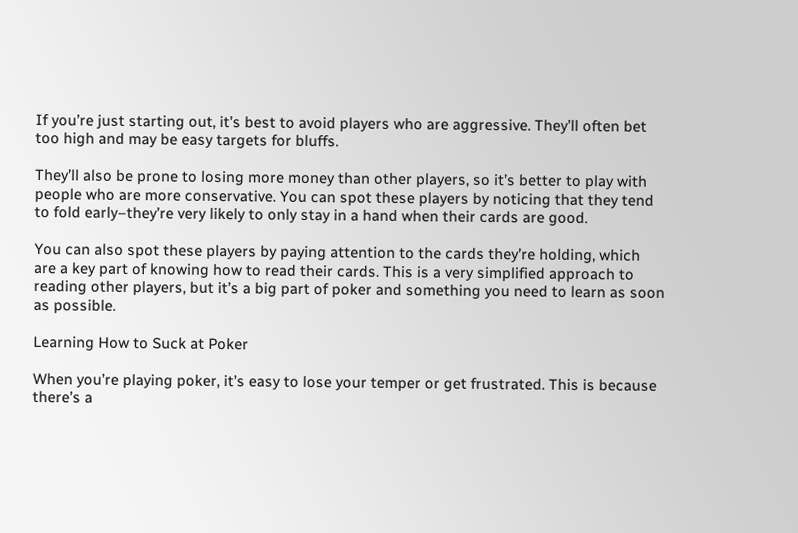If you’re just starting out, it’s best to avoid players who are aggressive. They’ll often bet too high and may be easy targets for bluffs.

They’ll also be prone to losing more money than other players, so it’s better to play with people who are more conservative. You can spot these players by noticing that they tend to fold early–they’re very likely to only stay in a hand when their cards are good.

You can also spot these players by paying attention to the cards they’re holding, which are a key part of knowing how to read their cards. This is a very simplified approach to reading other players, but it’s a big part of poker and something you need to learn as soon as possible.

Learning How to Suck at Poker

When you’re playing poker, it’s easy to lose your temper or get frustrated. This is because there’s a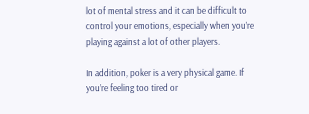lot of mental stress and it can be difficult to control your emotions, especially when you’re playing against a lot of other players.

In addition, poker is a very physical game. If you’re feeling too tired or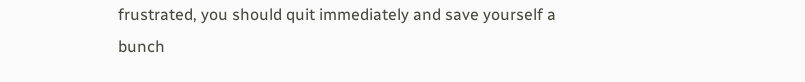frustrated, you should quit immediately and save yourself a bunch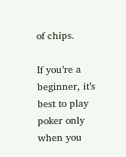of chips.

If you’re a beginner, it’s best to play poker only when you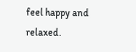feel happy and relaxed.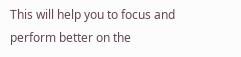This will help you to focus and perform better on the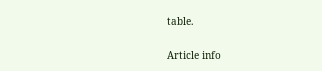table.

Article info